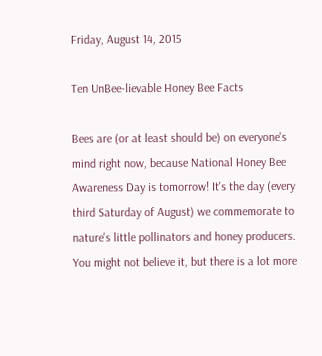Friday, August 14, 2015

Ten UnBee-lievable Honey Bee Facts

Bees are (or at least should be) on everyone's mind right now, because National Honey Bee Awareness Day is tomorrow! It's the day (every third Saturday of August) we commemorate to nature's little pollinators and honey producers. You might not believe it, but there is a lot more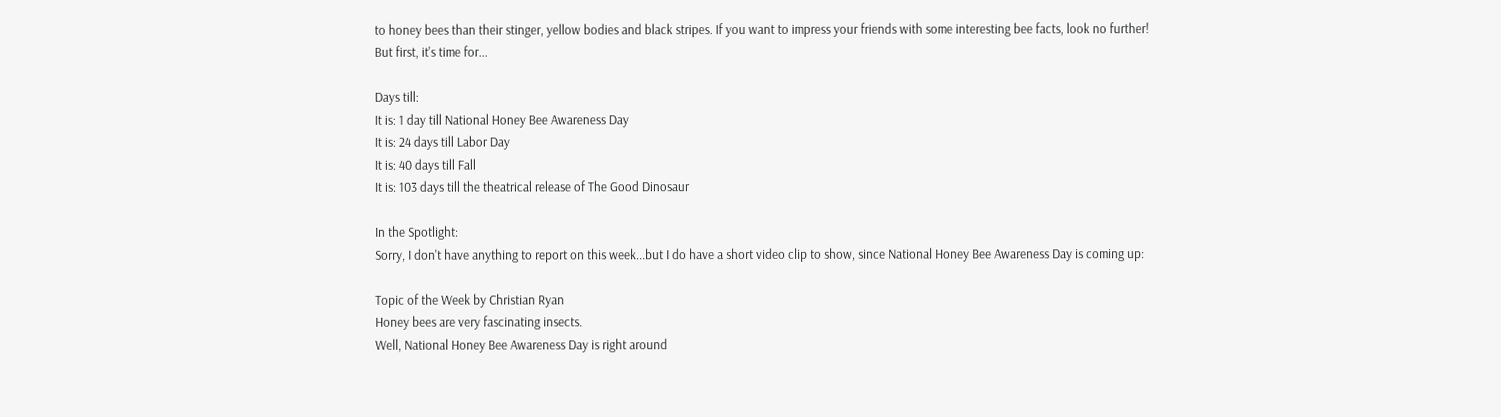to honey bees than their stinger, yellow bodies and black stripes. If you want to impress your friends with some interesting bee facts, look no further! But first, it's time for...

Days till:
It is: 1 day till National Honey Bee Awareness Day
It is: 24 days till Labor Day
It is: 40 days till Fall
It is: 103 days till the theatrical release of The Good Dinosaur

In the Spotlight:
Sorry, I don't have anything to report on this week...but I do have a short video clip to show, since National Honey Bee Awareness Day is coming up:

Topic of the Week by Christian Ryan
Honey bees are very fascinating insects.
Well, National Honey Bee Awareness Day is right around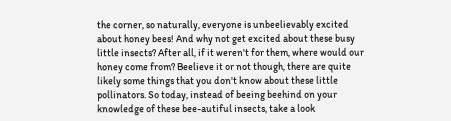the corner, so naturally, everyone is unbeelievably excited about honey bees! And why not get excited about these busy little insects? After all, if it weren't for them, where would our honey come from? Beelieve it or not though, there are quite likely some things that you don't know about these little pollinators. So today, instead of beeing beehind on your knowledge of these bee-autiful insects, take a look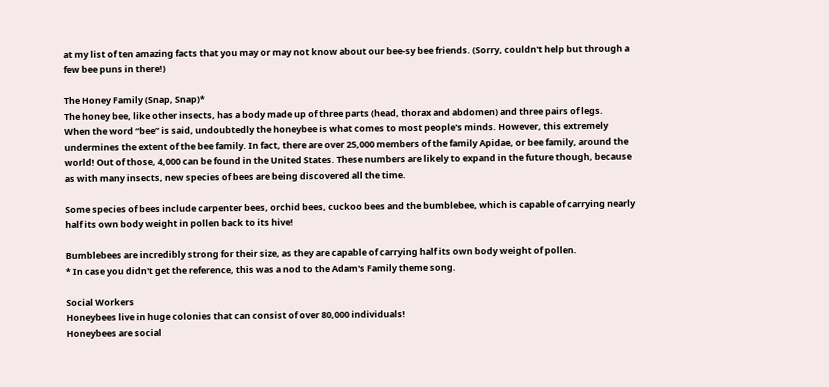at my list of ten amazing facts that you may or may not know about our bee-sy bee friends. (Sorry, couldn't help but through a few bee puns in there!)

The Honey Family (Snap, Snap)*
The honey bee, like other insects, has a body made up of three parts (head, thorax and abdomen) and three pairs of legs.
When the word “bee” is said, undoubtedly the honeybee is what comes to most people's minds. However, this extremely undermines the extent of the bee family. In fact, there are over 25,000 members of the family Apidae, or bee family, around the world! Out of those, 4,000 can be found in the United States. These numbers are likely to expand in the future though, because as with many insects, new species of bees are being discovered all the time.

Some species of bees include carpenter bees, orchid bees, cuckoo bees and the bumblebee, which is capable of carrying nearly half its own body weight in pollen back to its hive!

Bumblebees are incredibly strong for their size, as they are capable of carrying half its own body weight of pollen.
* In case you didn't get the reference, this was a nod to the Adam's Family theme song.

Social Workers
Honeybees live in huge colonies that can consist of over 80,000 individuals!
Honeybees are social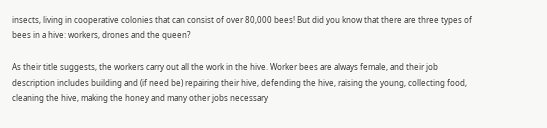insects, living in cooperative colonies that can consist of over 80,000 bees! But did you know that there are three types of bees in a hive: workers, drones and the queen?

As their title suggests, the workers carry out all the work in the hive. Worker bees are always female, and their job description includes building and (if need be) repairing their hive, defending the hive, raising the young, collecting food, cleaning the hive, making the honey and many other jobs necessary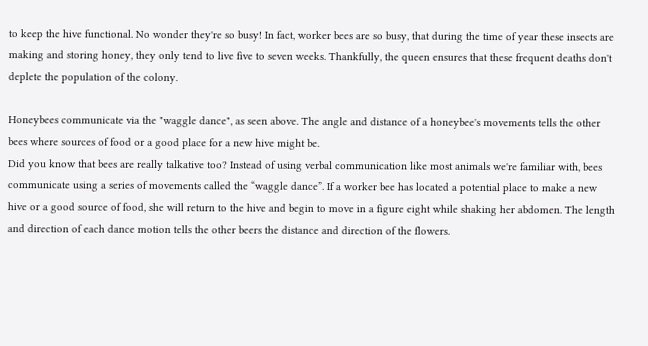to keep the hive functional. No wonder they're so busy! In fact, worker bees are so busy, that during the time of year these insects are making and storing honey, they only tend to live five to seven weeks. Thankfully, the queen ensures that these frequent deaths don't deplete the population of the colony.

Honeybees communicate via the "waggle dance", as seen above. The angle and distance of a honeybee's movements tells the other bees where sources of food or a good place for a new hive might be.
Did you know that bees are really talkative too? Instead of using verbal communication like most animals we're familiar with, bees communicate using a series of movements called the “waggle dance”. If a worker bee has located a potential place to make a new hive or a good source of food, she will return to the hive and begin to move in a figure eight while shaking her abdomen. The length and direction of each dance motion tells the other beers the distance and direction of the flowers.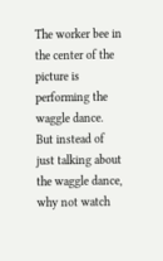The worker bee in the center of the picture is performing the waggle dance.
But instead of just talking about the waggle dance, why not watch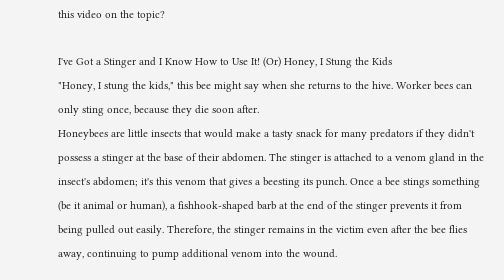this video on the topic?

I've Got a Stinger and I Know How to Use It! (Or) Honey, I Stung the Kids
"Honey, I stung the kids," this bee might say when she returns to the hive. Worker bees can only sting once, because they die soon after.
Honeybees are little insects that would make a tasty snack for many predators if they didn't possess a stinger at the base of their abdomen. The stinger is attached to a venom gland in the insect's abdomen; it's this venom that gives a beesting its punch. Once a bee stings something (be it animal or human), a fishhook-shaped barb at the end of the stinger prevents it from being pulled out easily. Therefore, the stinger remains in the victim even after the bee flies away, continuing to pump additional venom into the wound.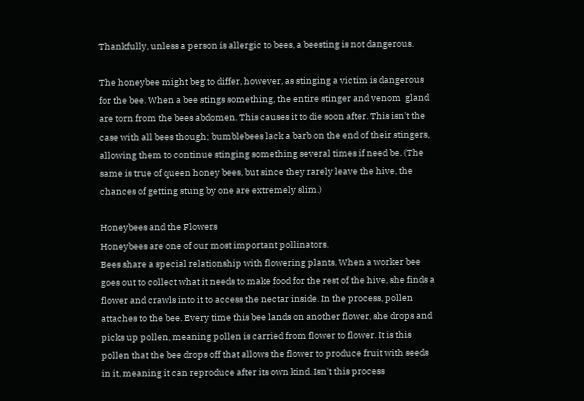Thankfully, unless a person is allergic to bees, a beesting is not dangerous.

The honeybee might beg to differ, however, as stinging a victim is dangerous for the bee. When a bee stings something, the entire stinger and venom  gland are torn from the bees abdomen. This causes it to die soon after. This isn't the case with all bees though; bumblebees lack a barb on the end of their stingers, allowing them to continue stinging something several times if need be. (The same is true of queen honey bees, but since they rarely leave the hive, the chances of getting stung by one are extremely slim.)

Honeybees and the Flowers
Honeybees are one of our most important pollinators.
Bees share a special relationship with flowering plants. When a worker bee goes out to collect what it needs to make food for the rest of the hive, she finds a flower and crawls into it to access the nectar inside. In the process, pollen attaches to the bee. Every time this bee lands on another flower, she drops and picks up pollen, meaning pollen is carried from flower to flower. It is this pollen that the bee drops off that allows the flower to produce fruit with seeds in it, meaning it can reproduce after its own kind. Isn't this process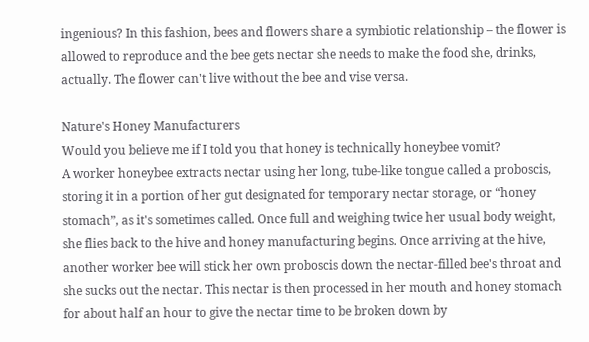ingenious? In this fashion, bees and flowers share a symbiotic relationship – the flower is allowed to reproduce and the bee gets nectar she needs to make the food she, drinks, actually. The flower can't live without the bee and vise versa.

Nature's Honey Manufacturers
Would you believe me if I told you that honey is technically honeybee vomit?
A worker honeybee extracts nectar using her long, tube-like tongue called a proboscis, storing it in a portion of her gut designated for temporary nectar storage, or “honey stomach”, as it's sometimes called. Once full and weighing twice her usual body weight,  she flies back to the hive and honey manufacturing begins. Once arriving at the hive, another worker bee will stick her own proboscis down the nectar-filled bee's throat and she sucks out the nectar. This nectar is then processed in her mouth and honey stomach for about half an hour to give the nectar time to be broken down by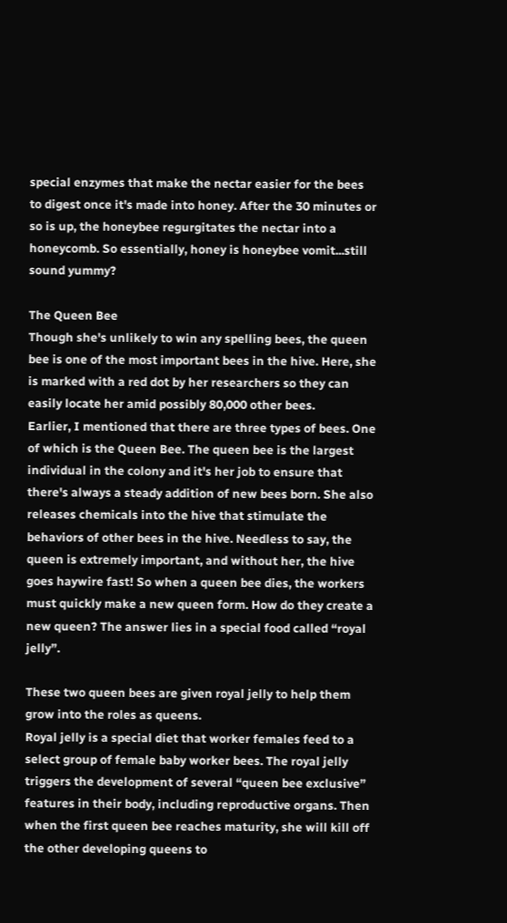special enzymes that make the nectar easier for the bees to digest once it's made into honey. After the 30 minutes or so is up, the honeybee regurgitates the nectar into a honeycomb. So essentially, honey is honeybee vomit...still sound yummy?

The Queen Bee
Though she's unlikely to win any spelling bees, the queen bee is one of the most important bees in the hive. Here, she is marked with a red dot by her researchers so they can easily locate her amid possibly 80,000 other bees.
Earlier, I mentioned that there are three types of bees. One of which is the Queen Bee. The queen bee is the largest individual in the colony and it's her job to ensure that there's always a steady addition of new bees born. She also releases chemicals into the hive that stimulate the behaviors of other bees in the hive. Needless to say, the queen is extremely important, and without her, the hive goes haywire fast! So when a queen bee dies, the workers must quickly make a new queen form. How do they create a new queen? The answer lies in a special food called “royal jelly”.

These two queen bees are given royal jelly to help them grow into the roles as queens.
Royal jelly is a special diet that worker females feed to a select group of female baby worker bees. The royal jelly triggers the development of several “queen bee exclusive” features in their body, including reproductive organs. Then when the first queen bee reaches maturity, she will kill off the other developing queens to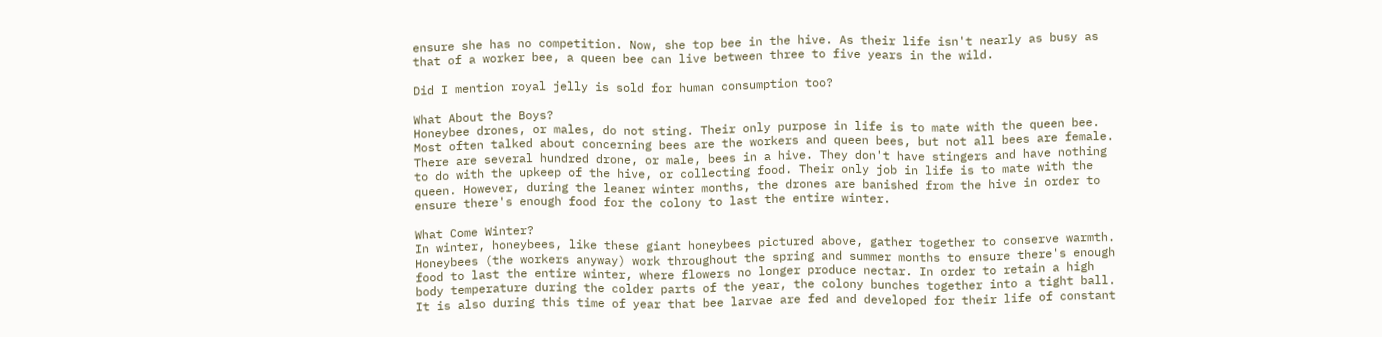ensure she has no competition. Now, she top bee in the hive. As their life isn't nearly as busy as that of a worker bee, a queen bee can live between three to five years in the wild.

Did I mention royal jelly is sold for human consumption too?

What About the Boys?
Honeybee drones, or males, do not sting. Their only purpose in life is to mate with the queen bee.
Most often talked about concerning bees are the workers and queen bees, but not all bees are female. There are several hundred drone, or male, bees in a hive. They don't have stingers and have nothing to do with the upkeep of the hive, or collecting food. Their only job in life is to mate with the queen. However, during the leaner winter months, the drones are banished from the hive in order to ensure there's enough food for the colony to last the entire winter.

What Come Winter?
In winter, honeybees, like these giant honeybees pictured above, gather together to conserve warmth.
Honeybees (the workers anyway) work throughout the spring and summer months to ensure there's enough food to last the entire winter, where flowers no longer produce nectar. In order to retain a high body temperature during the colder parts of the year, the colony bunches together into a tight ball. It is also during this time of year that bee larvae are fed and developed for their life of constant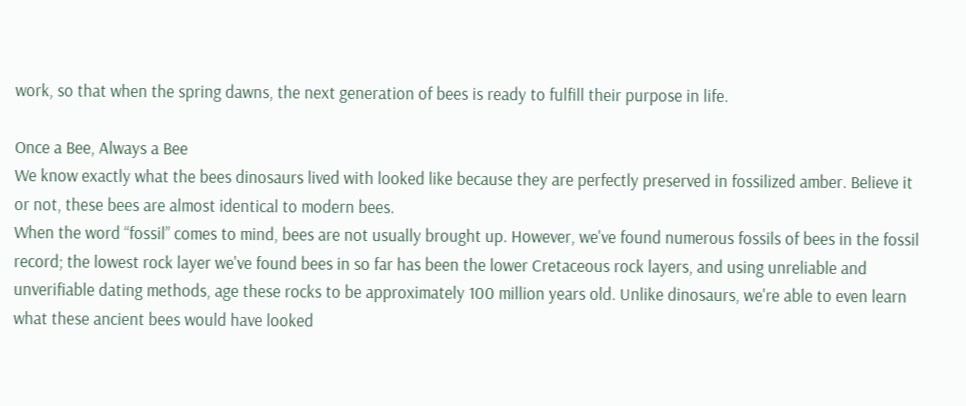work, so that when the spring dawns, the next generation of bees is ready to fulfill their purpose in life.

Once a Bee, Always a Bee
We know exactly what the bees dinosaurs lived with looked like because they are perfectly preserved in fossilized amber. Believe it or not, these bees are almost identical to modern bees.
When the word “fossil” comes to mind, bees are not usually brought up. However, we've found numerous fossils of bees in the fossil record; the lowest rock layer we've found bees in so far has been the lower Cretaceous rock layers, and using unreliable and unverifiable dating methods, age these rocks to be approximately 100 million years old. Unlike dinosaurs, we're able to even learn what these ancient bees would have looked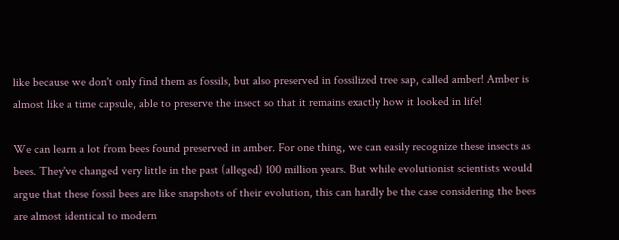like because we don't only find them as fossils, but also preserved in fossilized tree sap, called amber! Amber is almost like a time capsule, able to preserve the insect so that it remains exactly how it looked in life!

We can learn a lot from bees found preserved in amber. For one thing, we can easily recognize these insects as bees. They've changed very little in the past (alleged) 100 million years. But while evolutionist scientists would argue that these fossil bees are like snapshots of their evolution, this can hardly be the case considering the bees are almost identical to modern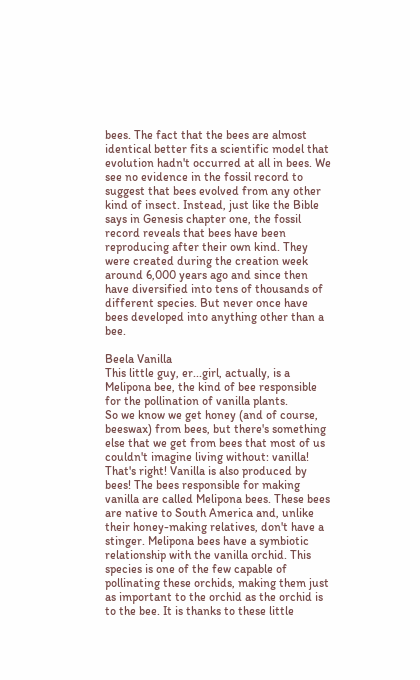bees. The fact that the bees are almost identical better fits a scientific model that evolution hadn't occurred at all in bees. We see no evidence in the fossil record to suggest that bees evolved from any other kind of insect. Instead, just like the Bible says in Genesis chapter one, the fossil record reveals that bees have been reproducing after their own kind. They were created during the creation week around 6,000 years ago and since then have diversified into tens of thousands of different species. But never once have bees developed into anything other than a bee.

Beela Vanilla
This little guy, er...girl, actually, is a Melipona bee, the kind of bee responsible for the pollination of vanilla plants.
So we know we get honey (and of course, beeswax) from bees, but there's something else that we get from bees that most of us couldn't imagine living without: vanilla! That's right! Vanilla is also produced by bees! The bees responsible for making vanilla are called Melipona bees. These bees are native to South America and, unlike their honey-making relatives, don't have a stinger. Melipona bees have a symbiotic relationship with the vanilla orchid. This species is one of the few capable of pollinating these orchids, making them just as important to the orchid as the orchid is to the bee. It is thanks to these little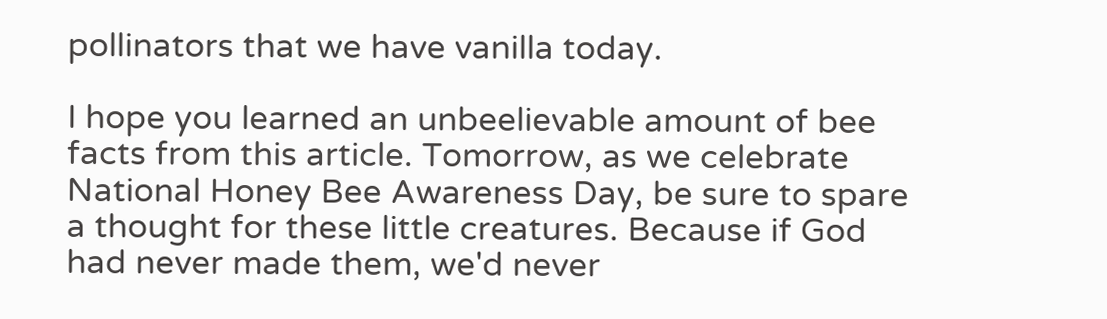pollinators that we have vanilla today.

I hope you learned an unbeelievable amount of bee facts from this article. Tomorrow, as we celebrate National Honey Bee Awareness Day, be sure to spare a thought for these little creatures. Because if God had never made them, we'd never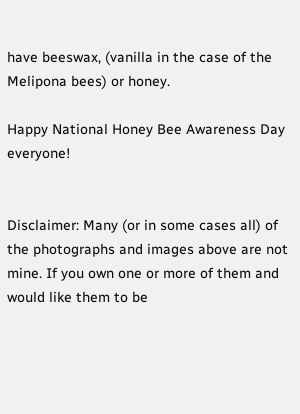have beeswax, (vanilla in the case of the Melipona bees) or honey.

Happy National Honey Bee Awareness Day everyone!


Disclaimer: Many (or in some cases all) of the photographs and images above are not mine. If you own one or more of them and would like them to be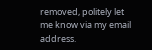removed, politely let me know via my email address.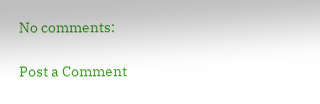No comments:

Post a Comment